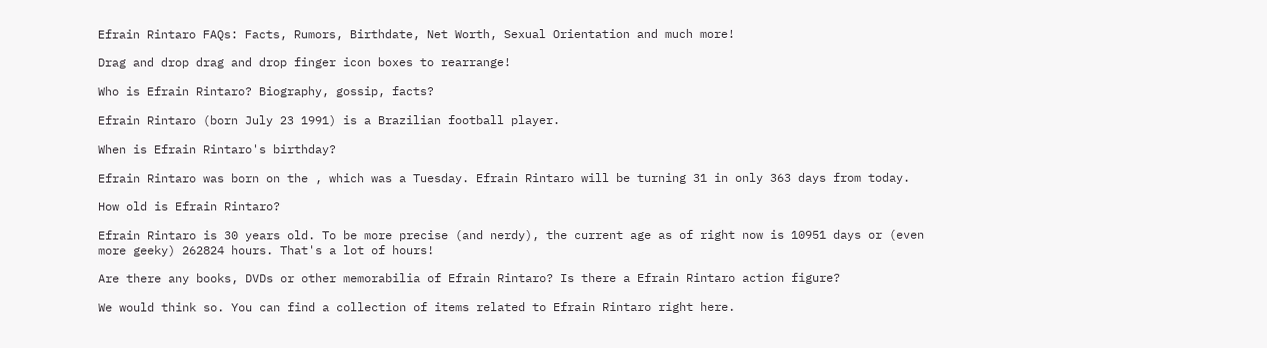Efrain Rintaro FAQs: Facts, Rumors, Birthdate, Net Worth, Sexual Orientation and much more!

Drag and drop drag and drop finger icon boxes to rearrange!

Who is Efrain Rintaro? Biography, gossip, facts?

Efrain Rintaro (born July 23 1991) is a Brazilian football player.

When is Efrain Rintaro's birthday?

Efrain Rintaro was born on the , which was a Tuesday. Efrain Rintaro will be turning 31 in only 363 days from today.

How old is Efrain Rintaro?

Efrain Rintaro is 30 years old. To be more precise (and nerdy), the current age as of right now is 10951 days or (even more geeky) 262824 hours. That's a lot of hours!

Are there any books, DVDs or other memorabilia of Efrain Rintaro? Is there a Efrain Rintaro action figure?

We would think so. You can find a collection of items related to Efrain Rintaro right here.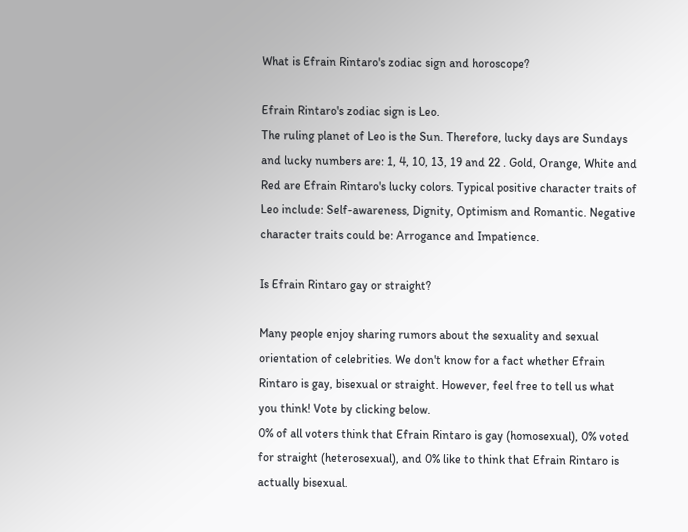What is Efrain Rintaro's zodiac sign and horoscope?

Efrain Rintaro's zodiac sign is Leo.
The ruling planet of Leo is the Sun. Therefore, lucky days are Sundays and lucky numbers are: 1, 4, 10, 13, 19 and 22 . Gold, Orange, White and Red are Efrain Rintaro's lucky colors. Typical positive character traits of Leo include: Self-awareness, Dignity, Optimism and Romantic. Negative character traits could be: Arrogance and Impatience.

Is Efrain Rintaro gay or straight?

Many people enjoy sharing rumors about the sexuality and sexual orientation of celebrities. We don't know for a fact whether Efrain Rintaro is gay, bisexual or straight. However, feel free to tell us what you think! Vote by clicking below.
0% of all voters think that Efrain Rintaro is gay (homosexual), 0% voted for straight (heterosexual), and 0% like to think that Efrain Rintaro is actually bisexual.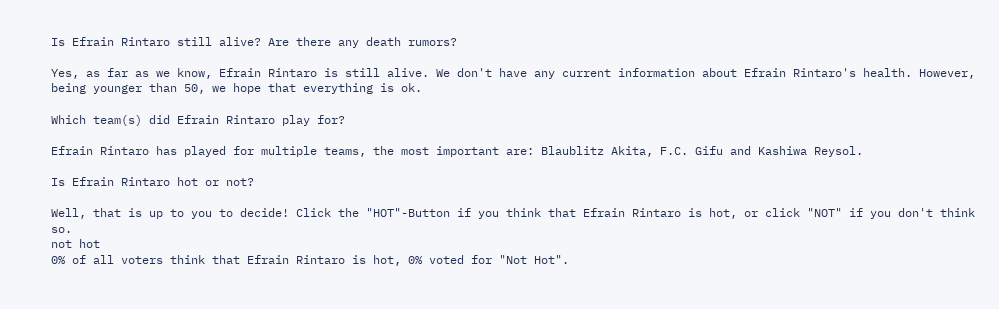Is Efrain Rintaro still alive? Are there any death rumors?

Yes, as far as we know, Efrain Rintaro is still alive. We don't have any current information about Efrain Rintaro's health. However, being younger than 50, we hope that everything is ok.

Which team(s) did Efrain Rintaro play for?

Efrain Rintaro has played for multiple teams, the most important are: Blaublitz Akita, F.C. Gifu and Kashiwa Reysol.

Is Efrain Rintaro hot or not?

Well, that is up to you to decide! Click the "HOT"-Button if you think that Efrain Rintaro is hot, or click "NOT" if you don't think so.
not hot
0% of all voters think that Efrain Rintaro is hot, 0% voted for "Not Hot".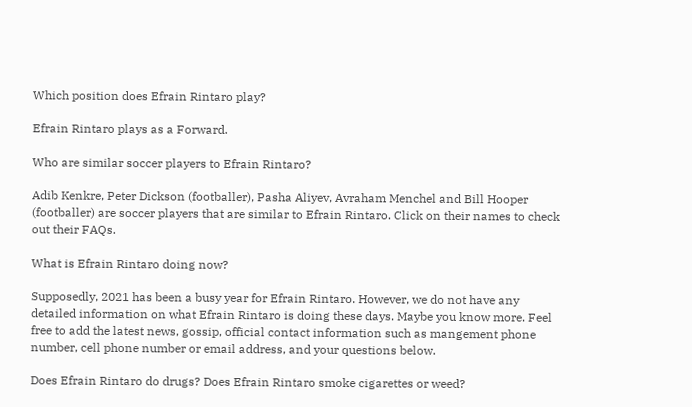Which position does Efrain Rintaro play?

Efrain Rintaro plays as a Forward.

Who are similar soccer players to Efrain Rintaro?

Adib Kenkre, Peter Dickson (footballer), Pasha Aliyev, Avraham Menchel and Bill Hooper (footballer) are soccer players that are similar to Efrain Rintaro. Click on their names to check out their FAQs.

What is Efrain Rintaro doing now?

Supposedly, 2021 has been a busy year for Efrain Rintaro. However, we do not have any detailed information on what Efrain Rintaro is doing these days. Maybe you know more. Feel free to add the latest news, gossip, official contact information such as mangement phone number, cell phone number or email address, and your questions below.

Does Efrain Rintaro do drugs? Does Efrain Rintaro smoke cigarettes or weed?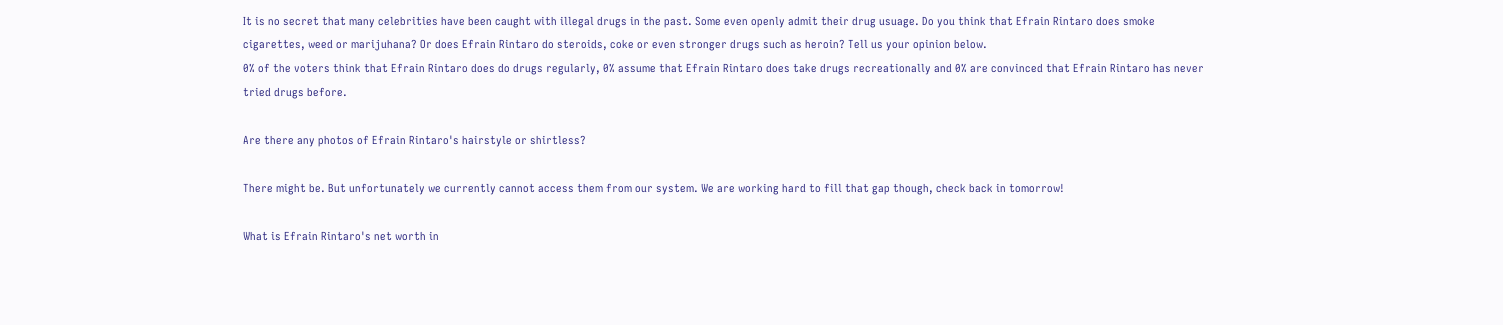It is no secret that many celebrities have been caught with illegal drugs in the past. Some even openly admit their drug usuage. Do you think that Efrain Rintaro does smoke cigarettes, weed or marijuhana? Or does Efrain Rintaro do steroids, coke or even stronger drugs such as heroin? Tell us your opinion below.
0% of the voters think that Efrain Rintaro does do drugs regularly, 0% assume that Efrain Rintaro does take drugs recreationally and 0% are convinced that Efrain Rintaro has never tried drugs before.

Are there any photos of Efrain Rintaro's hairstyle or shirtless?

There might be. But unfortunately we currently cannot access them from our system. We are working hard to fill that gap though, check back in tomorrow!

What is Efrain Rintaro's net worth in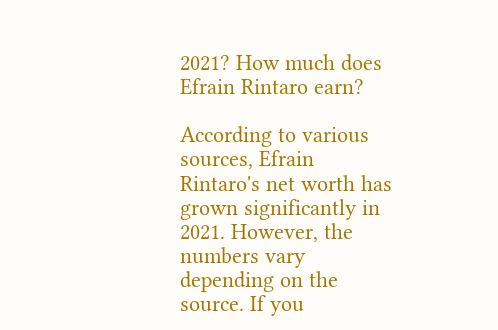2021? How much does Efrain Rintaro earn?

According to various sources, Efrain Rintaro's net worth has grown significantly in 2021. However, the numbers vary depending on the source. If you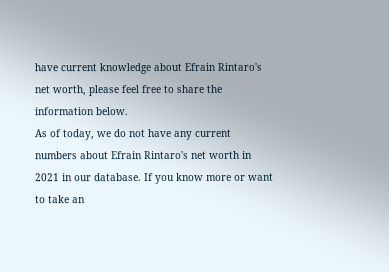have current knowledge about Efrain Rintaro's net worth, please feel free to share the information below.
As of today, we do not have any current numbers about Efrain Rintaro's net worth in 2021 in our database. If you know more or want to take an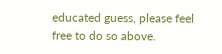educated guess, please feel free to do so above.